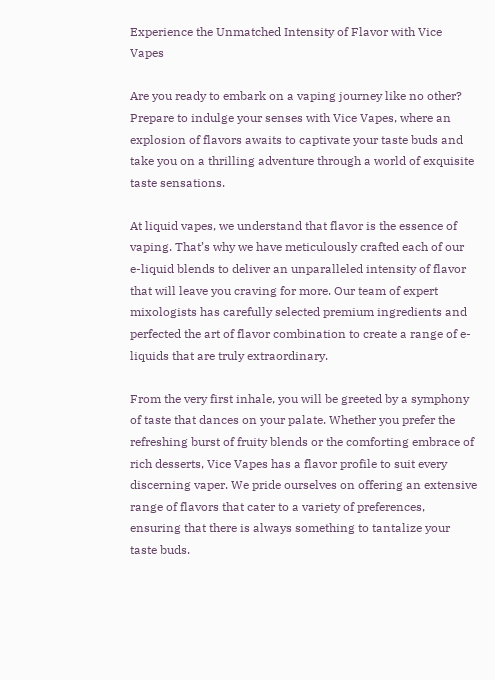Experience the Unmatched Intensity of Flavor with Vice Vapes

Are you ready to embark on a vaping journey like no other? Prepare to indulge your senses with Vice Vapes, where an explosion of flavors awaits to captivate your taste buds and take you on a thrilling adventure through a world of exquisite taste sensations.

At liquid vapes, we understand that flavor is the essence of vaping. That’s why we have meticulously crafted each of our e-liquid blends to deliver an unparalleled intensity of flavor that will leave you craving for more. Our team of expert mixologists has carefully selected premium ingredients and perfected the art of flavor combination to create a range of e-liquids that are truly extraordinary.

From the very first inhale, you will be greeted by a symphony of taste that dances on your palate. Whether you prefer the refreshing burst of fruity blends or the comforting embrace of rich desserts, Vice Vapes has a flavor profile to suit every discerning vaper. We pride ourselves on offering an extensive range of flavors that cater to a variety of preferences, ensuring that there is always something to tantalize your taste buds.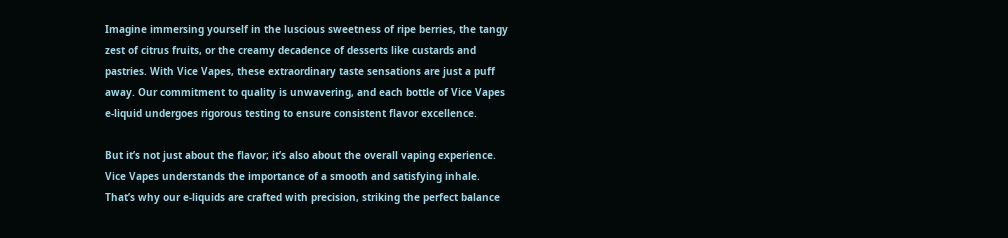Imagine immersing yourself in the luscious sweetness of ripe berries, the tangy zest of citrus fruits, or the creamy decadence of desserts like custards and pastries. With Vice Vapes, these extraordinary taste sensations are just a puff away. Our commitment to quality is unwavering, and each bottle of Vice Vapes e-liquid undergoes rigorous testing to ensure consistent flavor excellence.

But it’s not just about the flavor; it’s also about the overall vaping experience. Vice Vapes understands the importance of a smooth and satisfying inhale. That’s why our e-liquids are crafted with precision, striking the perfect balance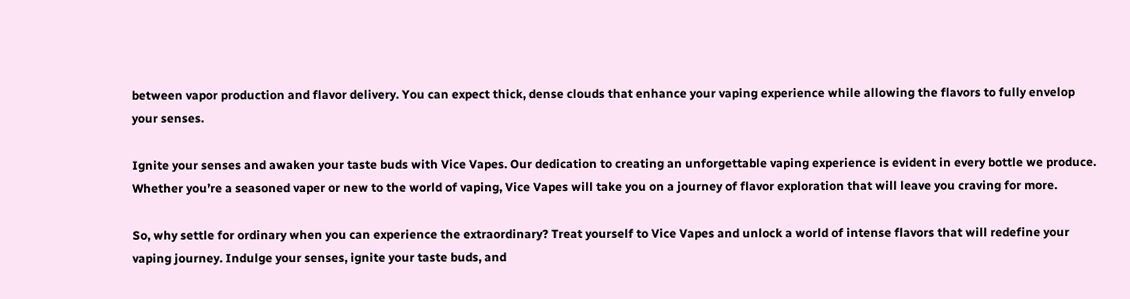between vapor production and flavor delivery. You can expect thick, dense clouds that enhance your vaping experience while allowing the flavors to fully envelop your senses.

Ignite your senses and awaken your taste buds with Vice Vapes. Our dedication to creating an unforgettable vaping experience is evident in every bottle we produce. Whether you’re a seasoned vaper or new to the world of vaping, Vice Vapes will take you on a journey of flavor exploration that will leave you craving for more.

So, why settle for ordinary when you can experience the extraordinary? Treat yourself to Vice Vapes and unlock a world of intense flavors that will redefine your vaping journey. Indulge your senses, ignite your taste buds, and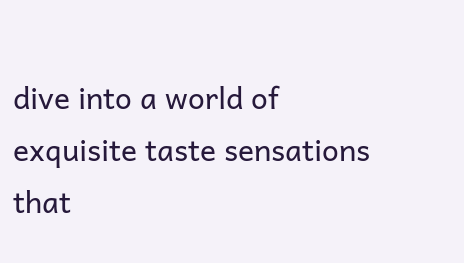dive into a world of exquisite taste sensations that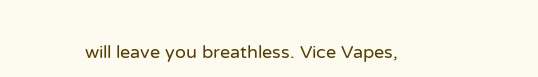will leave you breathless. Vice Vapes,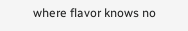where flavor knows no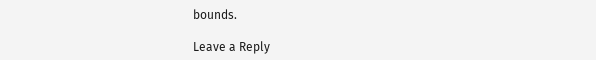bounds.

Leave a Reply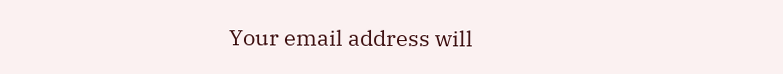Your email address will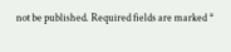not be published. Required fields are marked *